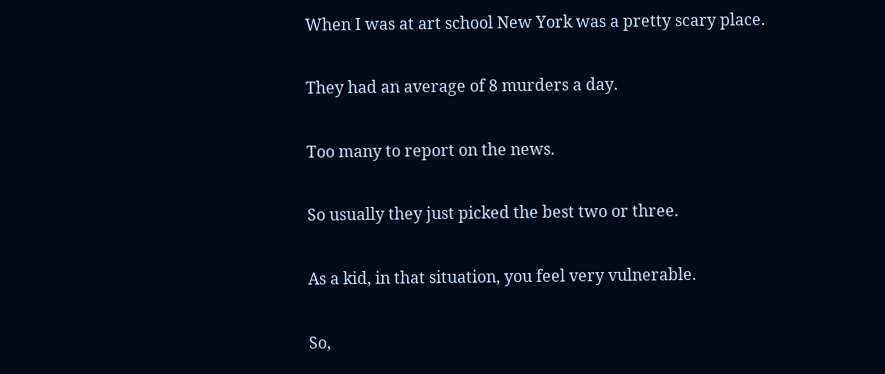When I was at art school New York was a pretty scary place.

They had an average of 8 murders a day.

Too many to report on the news.

So usually they just picked the best two or three.

As a kid, in that situation, you feel very vulnerable.

So,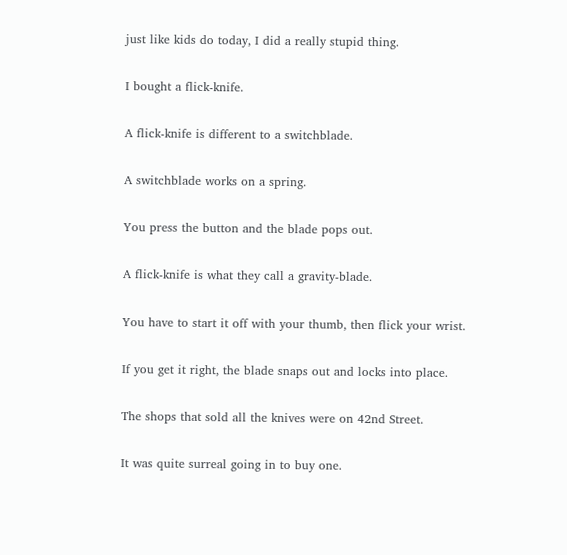just like kids do today, I did a really stupid thing.

I bought a flick-knife.

A flick-knife is different to a switchblade.

A switchblade works on a spring.

You press the button and the blade pops out.

A flick-knife is what they call a gravity-blade.

You have to start it off with your thumb, then flick your wrist.

If you get it right, the blade snaps out and locks into place.

The shops that sold all the knives were on 42nd Street.

It was quite surreal going in to buy one.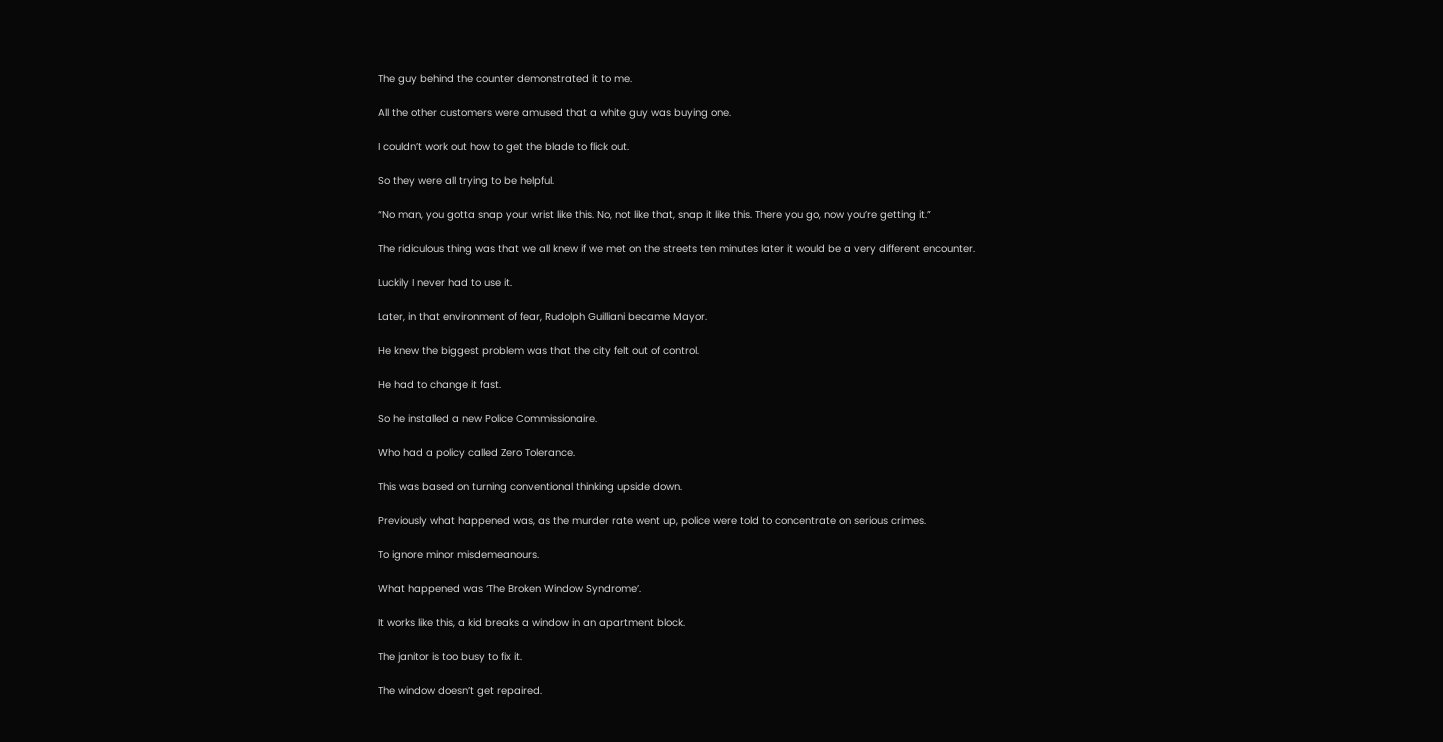The guy behind the counter demonstrated it to me.

All the other customers were amused that a white guy was buying one.

I couldn’t work out how to get the blade to flick out.

So they were all trying to be helpful.

“No man, you gotta snap your wrist like this. No, not like that, snap it like this. There you go, now you’re getting it.”

The ridiculous thing was that we all knew if we met on the streets ten minutes later it would be a very different encounter.

Luckily I never had to use it.

Later, in that environment of fear, Rudolph Guilliani became Mayor.

He knew the biggest problem was that the city felt out of control.

He had to change it fast.

So he installed a new Police Commissionaire.

Who had a policy called Zero Tolerance.

This was based on turning conventional thinking upside down.

Previously what happened was, as the murder rate went up, police were told to concentrate on serious crimes.

To ignore minor misdemeanours.

What happened was ‘The Broken Window Syndrome’.

It works like this, a kid breaks a window in an apartment block.

The janitor is too busy to fix it.

The window doesn’t get repaired.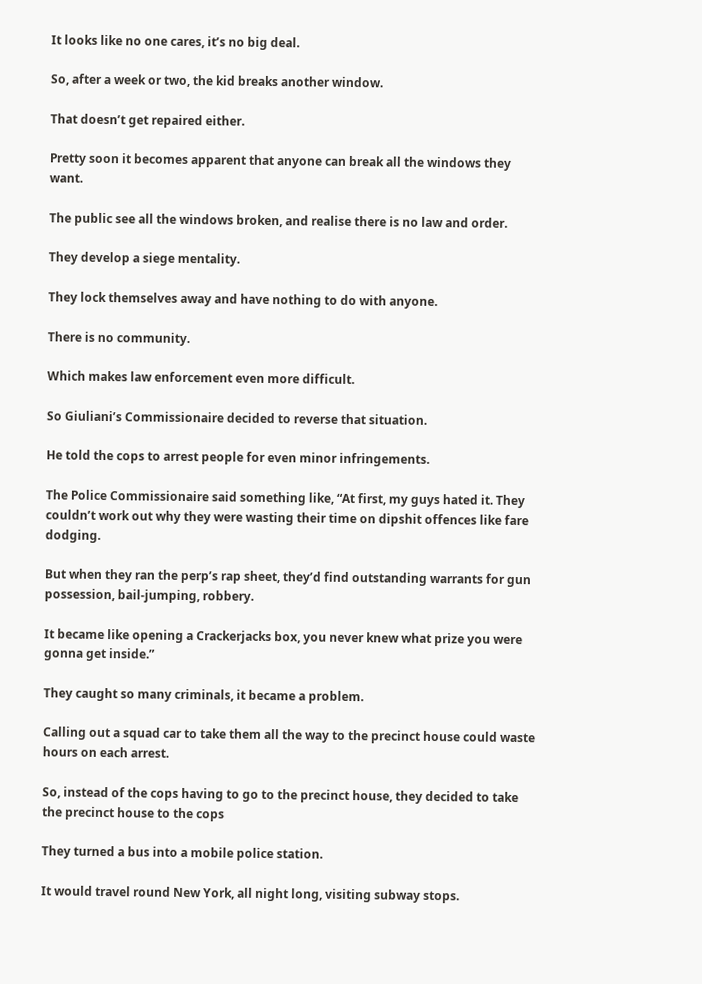It looks like no one cares, it’s no big deal.

So, after a week or two, the kid breaks another window.

That doesn’t get repaired either.

Pretty soon it becomes apparent that anyone can break all the windows they want.

The public see all the windows broken, and realise there is no law and order.

They develop a siege mentality.

They lock themselves away and have nothing to do with anyone.

There is no community.

Which makes law enforcement even more difficult.

So Giuliani’s Commissionaire decided to reverse that situation.

He told the cops to arrest people for even minor infringements.

The Police Commissionaire said something like, “At first, my guys hated it. They couldn’t work out why they were wasting their time on dipshit offences like fare dodging.

But when they ran the perp’s rap sheet, they’d find outstanding warrants for gun possession, bail-jumping, robbery.

It became like opening a Crackerjacks box, you never knew what prize you were gonna get inside.”

They caught so many criminals, it became a problem.

Calling out a squad car to take them all the way to the precinct house could waste hours on each arrest.

So, instead of the cops having to go to the precinct house, they decided to take the precinct house to the cops

They turned a bus into a mobile police station.

It would travel round New York, all night long, visiting subway stops.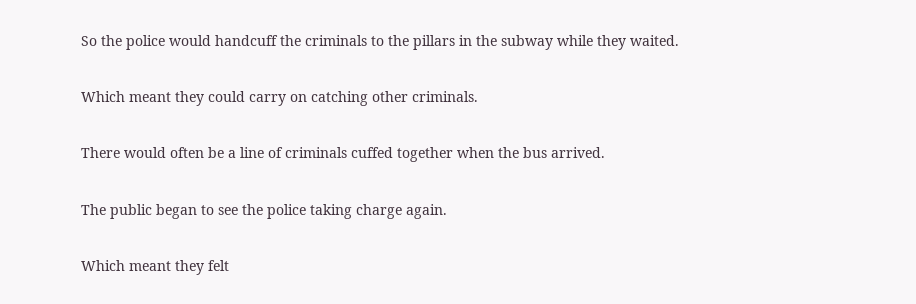So the police would handcuff the criminals to the pillars in the subway while they waited.

Which meant they could carry on catching other criminals.

There would often be a line of criminals cuffed together when the bus arrived.

The public began to see the police taking charge again.

Which meant they felt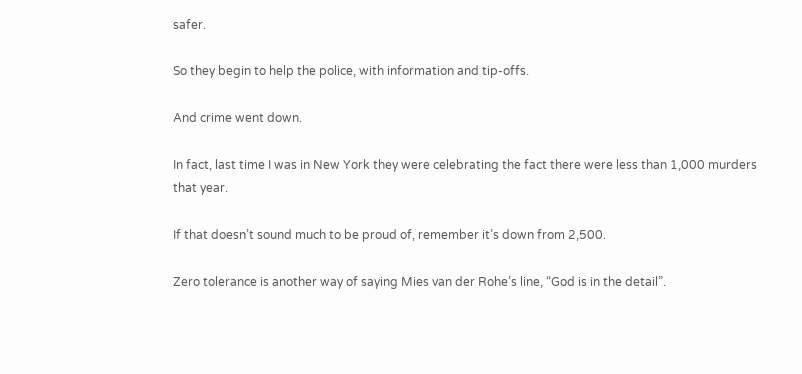safer.

So they begin to help the police, with information and tip-offs.

And crime went down.

In fact, last time I was in New York they were celebrating the fact there were less than 1,000 murders that year.

If that doesn’t sound much to be proud of, remember it’s down from 2,500.

Zero tolerance is another way of saying Mies van der Rohe’s line, “God is in the detail”.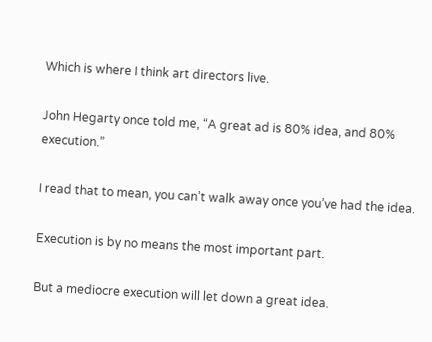Which is where I think art directors live.

John Hegarty once told me, “A great ad is 80% idea, and 80% execution.”

I read that to mean, you can’t walk away once you’ve had the idea.

Execution is by no means the most important part.

But a mediocre execution will let down a great idea.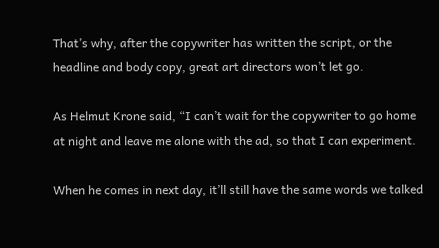That’s why, after the copywriter has written the script, or the headline and body copy, great art directors won’t let go.

As Helmut Krone said, “I can’t wait for the copywriter to go home at night and leave me alone with the ad, so that I can experiment.

When he comes in next day, it’ll still have the same words we talked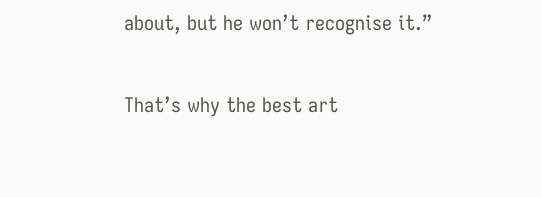about, but he won’t recognise it.”

That’s why the best art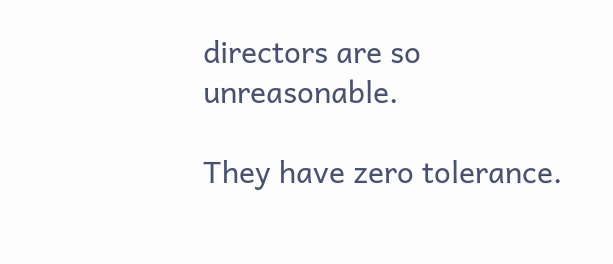directors are so unreasonable.

They have zero tolerance.